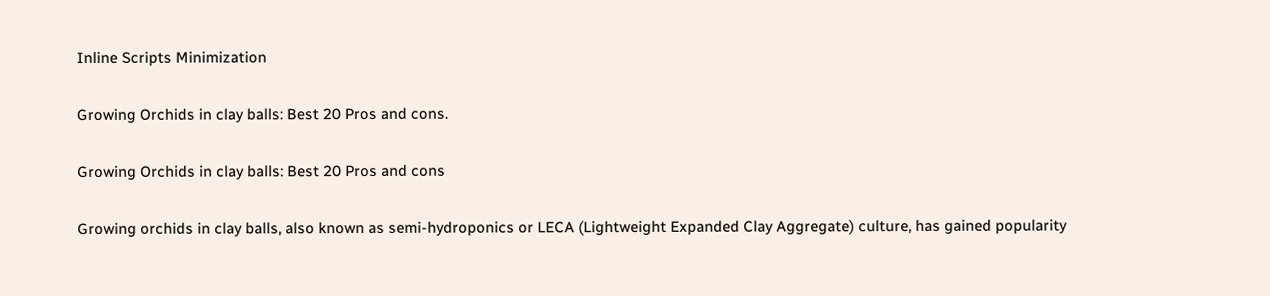Inline Scripts Minimization

Growing Orchids in clay balls: Best 20 Pros and cons.

Growing Orchids in clay balls: Best 20 Pros and cons

Growing orchids in clay balls, also known as semi-hydroponics or LECA (Lightweight Expanded Clay Aggregate) culture, has gained popularity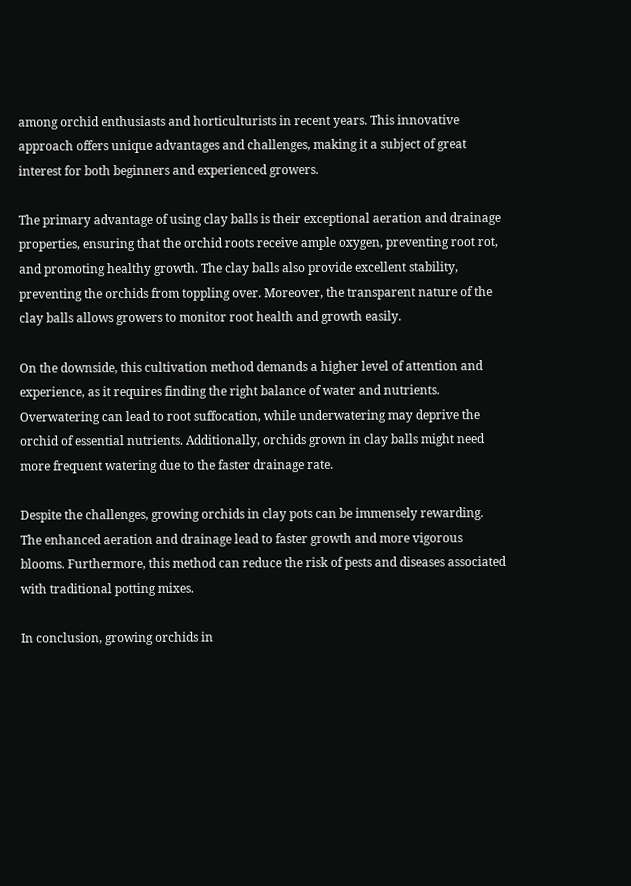among orchid enthusiasts and horticulturists in recent years. This innovative approach offers unique advantages and challenges, making it a subject of great interest for both beginners and experienced growers.

The primary advantage of using clay balls is their exceptional aeration and drainage properties, ensuring that the orchid roots receive ample oxygen, preventing root rot, and promoting healthy growth. The clay balls also provide excellent stability, preventing the orchids from toppling over. Moreover, the transparent nature of the clay balls allows growers to monitor root health and growth easily.

On the downside, this cultivation method demands a higher level of attention and experience, as it requires finding the right balance of water and nutrients. Overwatering can lead to root suffocation, while underwatering may deprive the orchid of essential nutrients. Additionally, orchids grown in clay balls might need more frequent watering due to the faster drainage rate.

Despite the challenges, growing orchids in clay pots can be immensely rewarding. The enhanced aeration and drainage lead to faster growth and more vigorous blooms. Furthermore, this method can reduce the risk of pests and diseases associated with traditional potting mixes.

In conclusion, growing orchids in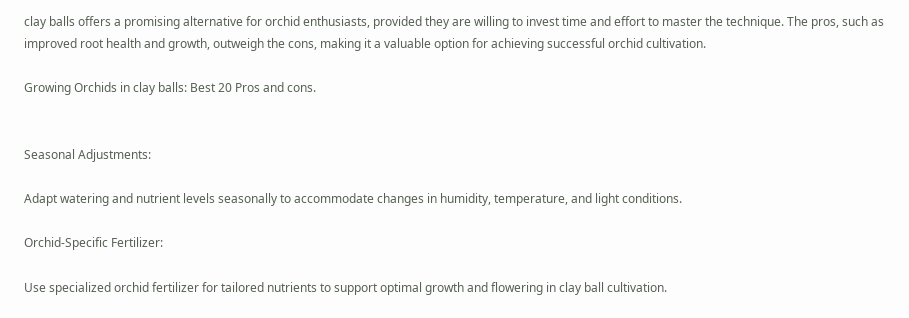clay balls offers a promising alternative for orchid enthusiasts, provided they are willing to invest time and effort to master the technique. The pros, such as improved root health and growth, outweigh the cons, making it a valuable option for achieving successful orchid cultivation.

Growing Orchids in clay balls: Best 20 Pros and cons.


Seasonal Adjustments:

Adapt watering and nutrient levels seasonally to accommodate changes in humidity, temperature, and light conditions.

Orchid-Specific Fertilizer:

Use specialized orchid fertilizer for tailored nutrients to support optimal growth and flowering in clay ball cultivation.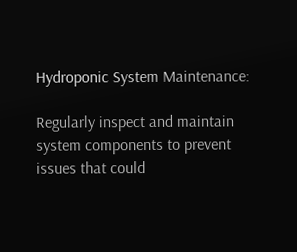Hydroponic System Maintenance:

Regularly inspect and maintain system components to prevent issues that could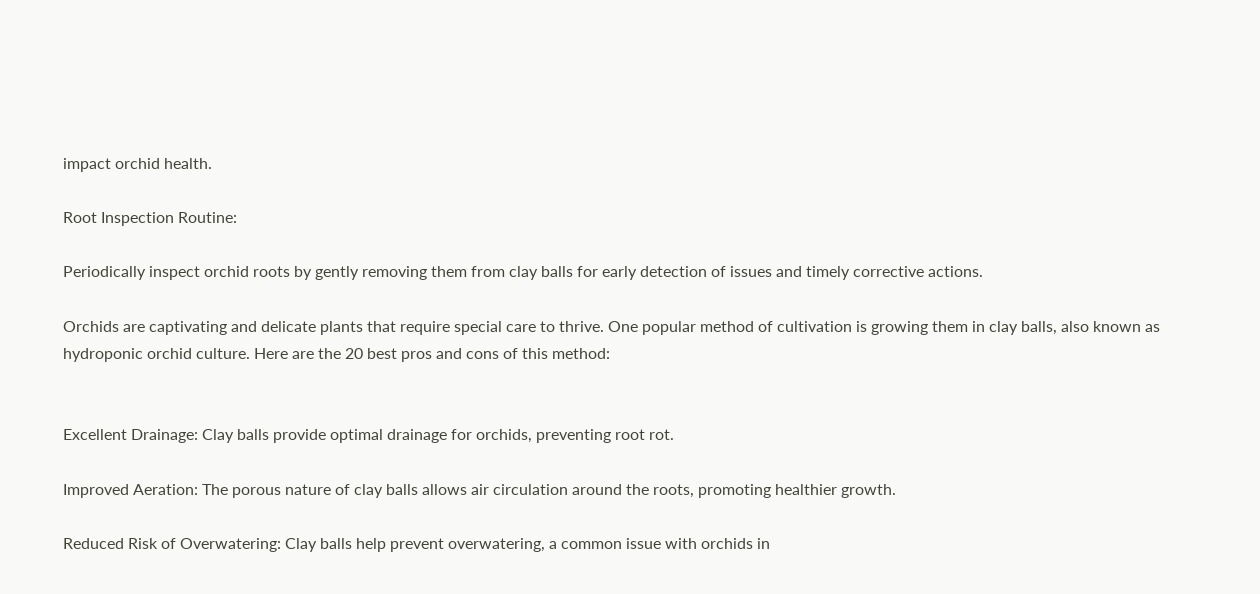impact orchid health.

Root Inspection Routine:

Periodically inspect orchid roots by gently removing them from clay balls for early detection of issues and timely corrective actions.

Orchids are captivating and delicate plants that require special care to thrive. One popular method of cultivation is growing them in clay balls, also known as hydroponic orchid culture. Here are the 20 best pros and cons of this method:


Excellent Drainage: Clay balls provide optimal drainage for orchids, preventing root rot.

Improved Aeration: The porous nature of clay balls allows air circulation around the roots, promoting healthier growth.

Reduced Risk of Overwatering: Clay balls help prevent overwatering, a common issue with orchids in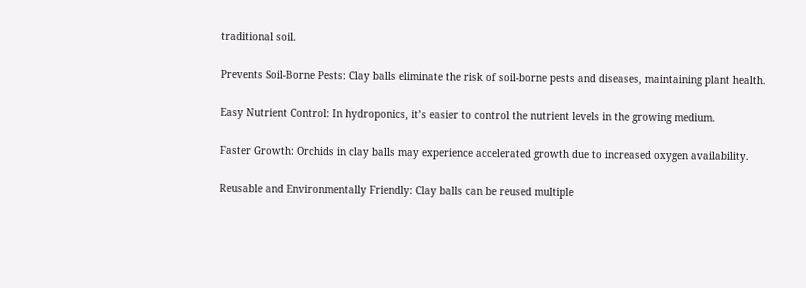traditional soil.

Prevents Soil-Borne Pests: Clay balls eliminate the risk of soil-borne pests and diseases, maintaining plant health.

Easy Nutrient Control: In hydroponics, it’s easier to control the nutrient levels in the growing medium.

Faster Growth: Orchids in clay balls may experience accelerated growth due to increased oxygen availability.

Reusable and Environmentally Friendly: Clay balls can be reused multiple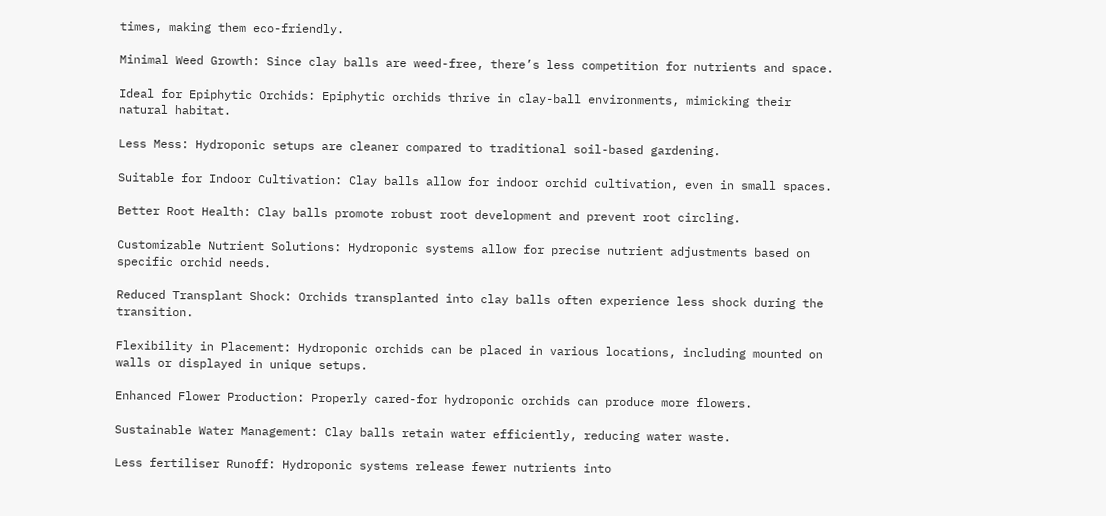times, making them eco-friendly.

Minimal Weed Growth: Since clay balls are weed-free, there’s less competition for nutrients and space.

Ideal for Epiphytic Orchids: Epiphytic orchids thrive in clay-ball environments, mimicking their natural habitat.

Less Mess: Hydroponic setups are cleaner compared to traditional soil-based gardening.

Suitable for Indoor Cultivation: Clay balls allow for indoor orchid cultivation, even in small spaces.

Better Root Health: Clay balls promote robust root development and prevent root circling.

Customizable Nutrient Solutions: Hydroponic systems allow for precise nutrient adjustments based on specific orchid needs.

Reduced Transplant Shock: Orchids transplanted into clay balls often experience less shock during the transition.

Flexibility in Placement: Hydroponic orchids can be placed in various locations, including mounted on walls or displayed in unique setups.

Enhanced Flower Production: Properly cared-for hydroponic orchids can produce more flowers.

Sustainable Water Management: Clay balls retain water efficiently, reducing water waste.

Less fertiliser Runoff: Hydroponic systems release fewer nutrients into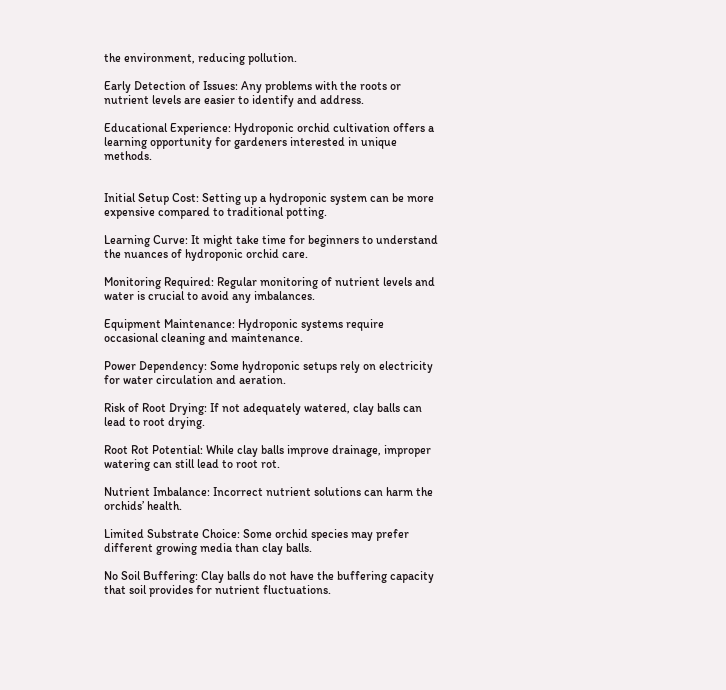the environment, reducing pollution.

Early Detection of Issues: Any problems with the roots or nutrient levels are easier to identify and address.

Educational Experience: Hydroponic orchid cultivation offers a learning opportunity for gardeners interested in unique methods.


Initial Setup Cost: Setting up a hydroponic system can be more expensive compared to traditional potting.

Learning Curve: It might take time for beginners to understand the nuances of hydroponic orchid care.

Monitoring Required: Regular monitoring of nutrient levels and water is crucial to avoid any imbalances.

Equipment Maintenance: Hydroponic systems require occasional cleaning and maintenance.

Power Dependency: Some hydroponic setups rely on electricity for water circulation and aeration.

Risk of Root Drying: If not adequately watered, clay balls can lead to root drying.

Root Rot Potential: While clay balls improve drainage, improper watering can still lead to root rot.

Nutrient Imbalance: Incorrect nutrient solutions can harm the orchids’ health.

Limited Substrate Choice: Some orchid species may prefer different growing media than clay balls.

No Soil Buffering: Clay balls do not have the buffering capacity that soil provides for nutrient fluctuations.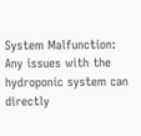System Malfunction: Any issues with the hydroponic system can directly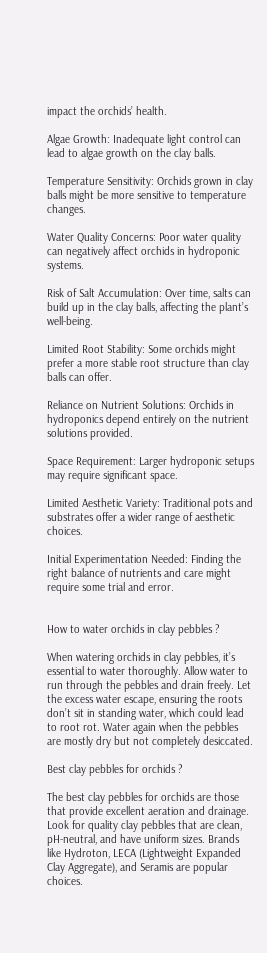impact the orchids’ health.

Algae Growth: Inadequate light control can lead to algae growth on the clay balls.

Temperature Sensitivity: Orchids grown in clay balls might be more sensitive to temperature changes.

Water Quality Concerns: Poor water quality can negatively affect orchids in hydroponic systems.

Risk of Salt Accumulation: Over time, salts can build up in the clay balls, affecting the plant’s well-being.

Limited Root Stability: Some orchids might prefer a more stable root structure than clay balls can offer.

Reliance on Nutrient Solutions: Orchids in hydroponics depend entirely on the nutrient solutions provided.

Space Requirement: Larger hydroponic setups may require significant space.

Limited Aesthetic Variety: Traditional pots and substrates offer a wider range of aesthetic choices.

Initial Experimentation Needed: Finding the right balance of nutrients and care might require some trial and error.


How to water orchids in clay pebbles ?

When watering orchids in clay pebbles, it’s essential to water thoroughly. Allow water to run through the pebbles and drain freely. Let the excess water escape, ensuring the roots don’t sit in standing water, which could lead to root rot. Water again when the pebbles are mostly dry but not completely desiccated.

Best clay pebbles for orchids ?

The best clay pebbles for orchids are those that provide excellent aeration and drainage. Look for quality clay pebbles that are clean, pH-neutral, and have uniform sizes. Brands like Hydroton, LECA (Lightweight Expanded Clay Aggregate), and Seramis are popular choices.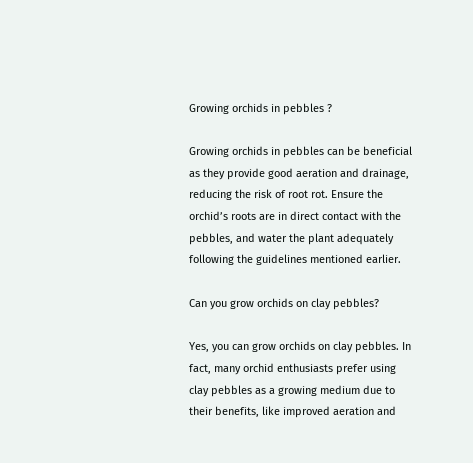Growing orchids in pebbles ?

Growing orchids in pebbles can be beneficial as they provide good aeration and drainage, reducing the risk of root rot. Ensure the orchid’s roots are in direct contact with the pebbles, and water the plant adequately following the guidelines mentioned earlier.

Can you grow orchids on clay pebbles?

Yes, you can grow orchids on clay pebbles. In fact, many orchid enthusiasts prefer using clay pebbles as a growing medium due to their benefits, like improved aeration and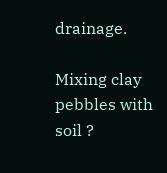drainage.

Mixing clay pebbles with soil ?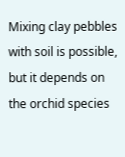Mixing clay pebbles with soil is possible, but it depends on the orchid species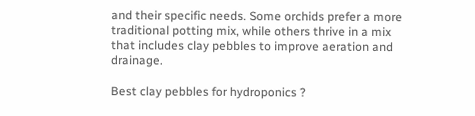and their specific needs. Some orchids prefer a more traditional potting mix, while others thrive in a mix that includes clay pebbles to improve aeration and drainage.

Best clay pebbles for hydroponics ?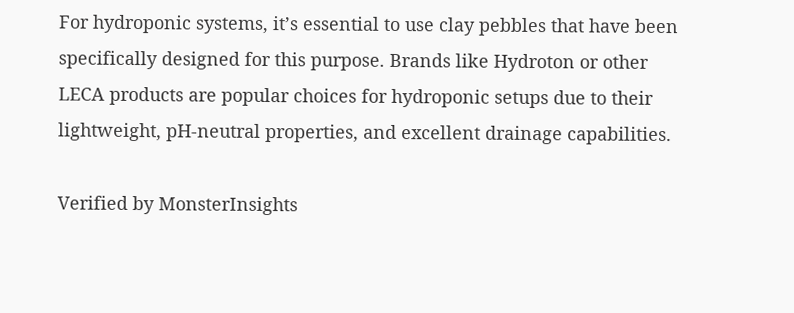For hydroponic systems, it’s essential to use clay pebbles that have been specifically designed for this purpose. Brands like Hydroton or other LECA products are popular choices for hydroponic setups due to their lightweight, pH-neutral properties, and excellent drainage capabilities.

Verified by MonsterInsights